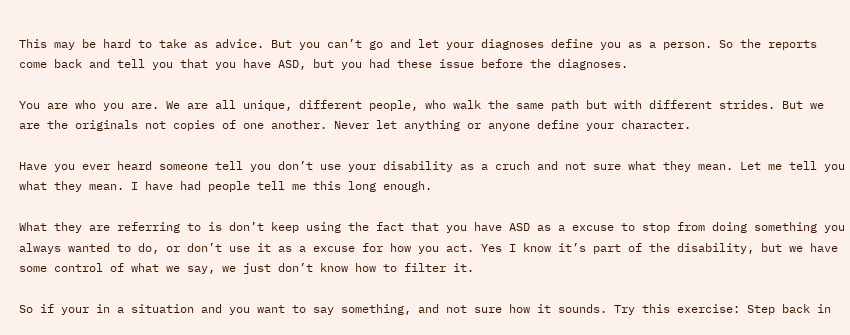This may be hard to take as advice. But you can’t go and let your diagnoses define you as a person. So the reports come back and tell you that you have ASD, but you had these issue before the diagnoses.

You are who you are. We are all unique, different people, who walk the same path but with different strides. But we are the originals not copies of one another. Never let anything or anyone define your character.

Have you ever heard someone tell you don’t use your disability as a cruch and not sure what they mean. Let me tell you what they mean. I have had people tell me this long enough.

What they are referring to is don’t keep using the fact that you have ASD as a excuse to stop from doing something you always wanted to do, or don’t use it as a excuse for how you act. Yes I know it’s part of the disability, but we have some control of what we say, we just don’t know how to filter it.

So if your in a situation and you want to say something, and not sure how it sounds. Try this exercise: Step back in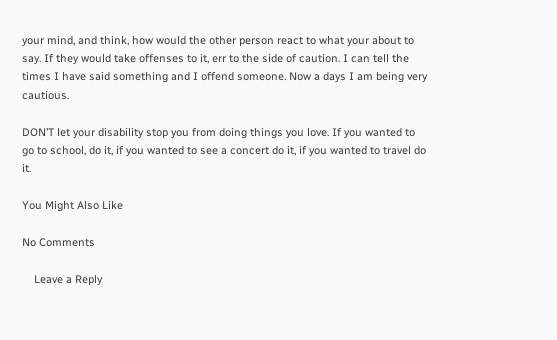your mind, and think, how would the other person react to what your about to say. If they would take offenses to it, err to the side of caution. I can tell the times I have said something and I offend someone. Now a days I am being very cautious.

DON’T let your disability stop you from doing things you love. If you wanted to go to school, do it, if you wanted to see a concert do it, if you wanted to travel do it.

You Might Also Like

No Comments

    Leave a Reply